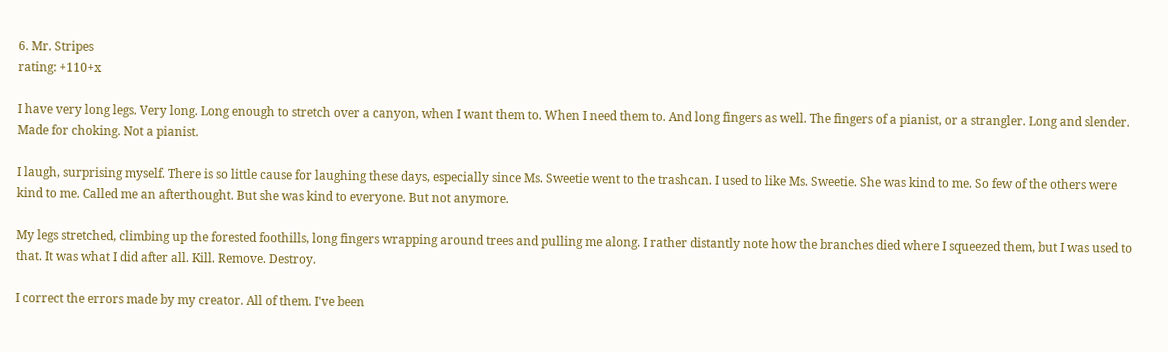6. Mr. Stripes
rating: +110+x

I have very long legs. Very long. Long enough to stretch over a canyon, when I want them to. When I need them to. And long fingers as well. The fingers of a pianist, or a strangler. Long and slender. Made for choking. Not a pianist.

I laugh, surprising myself. There is so little cause for laughing these days, especially since Ms. Sweetie went to the trashcan. I used to like Ms. Sweetie. She was kind to me. So few of the others were kind to me. Called me an afterthought. But she was kind to everyone. But not anymore.

My legs stretched, climbing up the forested foothills, long fingers wrapping around trees and pulling me along. I rather distantly note how the branches died where I squeezed them, but I was used to that. It was what I did after all. Kill. Remove. Destroy.

I correct the errors made by my creator. All of them. I've been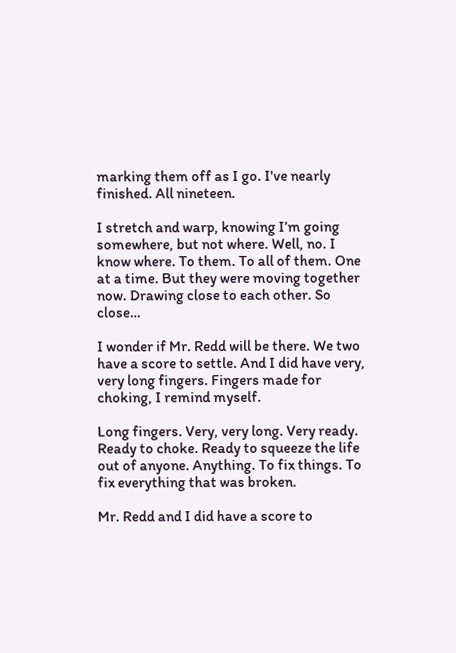marking them off as I go. I've nearly finished. All nineteen.

I stretch and warp, knowing I’m going somewhere, but not where. Well, no. I know where. To them. To all of them. One at a time. But they were moving together now. Drawing close to each other. So close…

I wonder if Mr. Redd will be there. We two have a score to settle. And I did have very, very long fingers. Fingers made for choking, I remind myself.

Long fingers. Very, very long. Very ready. Ready to choke. Ready to squeeze the life out of anyone. Anything. To fix things. To fix everything that was broken.

Mr. Redd and I did have a score to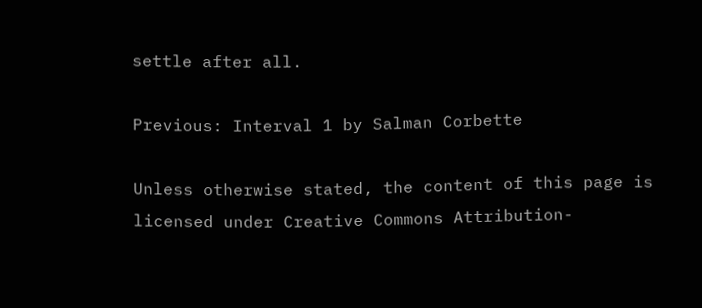settle after all.

Previous: Interval 1 by Salman Corbette

Unless otherwise stated, the content of this page is licensed under Creative Commons Attribution-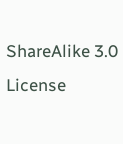ShareAlike 3.0 License